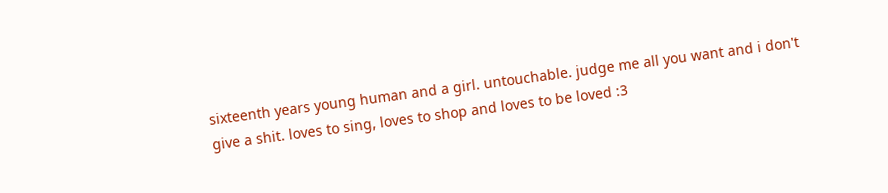sixteenth years young human and a girl. untouchable. judge me all you want and i don't give a shit. loves to sing, loves to shop and loves to be loved :3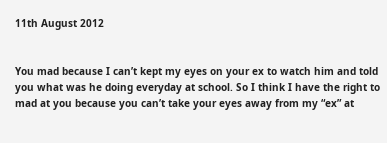11th August 2012


You mad because I can’t kept my eyes on your ex to watch him and told you what was he doing everyday at school. So I think I have the right to mad at you because you can’t take your eyes away from my “ex” at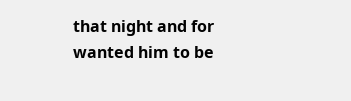that night and for wanted him to be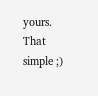yours. That simple ;)